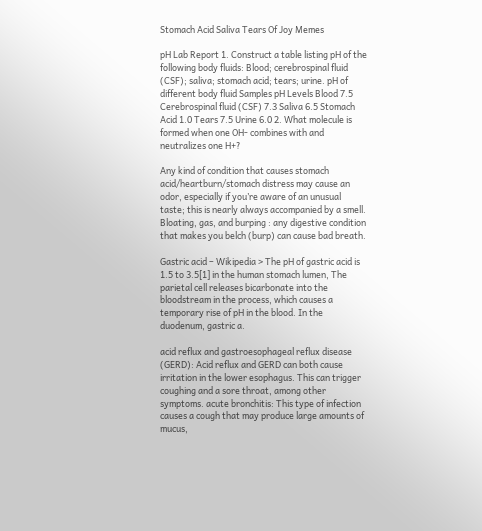Stomach Acid Saliva Tears Of Joy Memes

pH Lab Report 1. Construct a table listing pH of the following body fluids: Blood; cerebrospinal fluid (CSF); saliva; stomach acid; tears; urine. pH of different body fluid Samples pH Levels Blood 7.5 Cerebrospinal fluid (CSF) 7.3 Saliva 6.5 Stomach Acid 1.0 Tears 7.5 Urine 6.0 2. What molecule is formed when one OH- combines with and neutralizes one H+?

Any kind of condition that causes stomach acid/heartburn/stomach distress may cause an odor, especially if you’re aware of an unusual taste; this is nearly always accompanied by a smell. Bloating, gas, and burping : any digestive condition that makes you belch (burp) can cause bad breath.

Gastric acid – Wikipedia > The pH of gastric acid is 1.5 to 3.5[1] in the human stomach lumen, The parietal cell releases bicarbonate into the bloodstream in the process, which causes a temporary rise of pH in the blood. In the duodenum, gastric a.

acid reflux and gastroesophageal reflux disease (GERD): Acid reflux and GERD can both cause irritation in the lower esophagus. This can trigger coughing and a sore throat, among other symptoms. acute bronchitis: This type of infection causes a cough that may produce large amounts of mucus,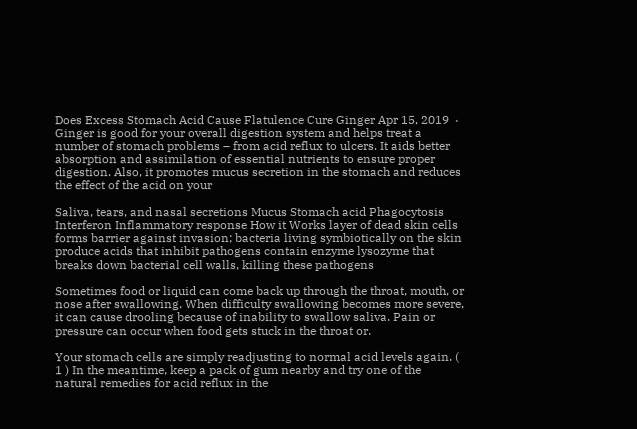Does Excess Stomach Acid Cause Flatulence Cure Ginger Apr 15, 2019  · Ginger is good for your overall digestion system and helps treat a number of stomach problems – from acid reflux to ulcers. It aids better absorption and assimilation of essential nutrients to ensure proper digestion. Also, it promotes mucus secretion in the stomach and reduces the effect of the acid on your

Saliva, tears, and nasal secretions Mucus Stomach acid Phagocytosis Interferon Inflammatory response How it Works layer of dead skin cells forms barrier against invasion; bacteria living symbiotically on the skin produce acids that inhibit pathogens contain enzyme lysozyme that breaks down bacterial cell walls, killing these pathogens

Sometimes food or liquid can come back up through the throat, mouth, or nose after swallowing. When difficulty swallowing becomes more severe, it can cause drooling because of inability to swallow saliva. Pain or pressure can occur when food gets stuck in the throat or.

Your stomach cells are simply readjusting to normal acid levels again. ( 1 ) In the meantime, keep a pack of gum nearby and try one of the natural remedies for acid reflux in the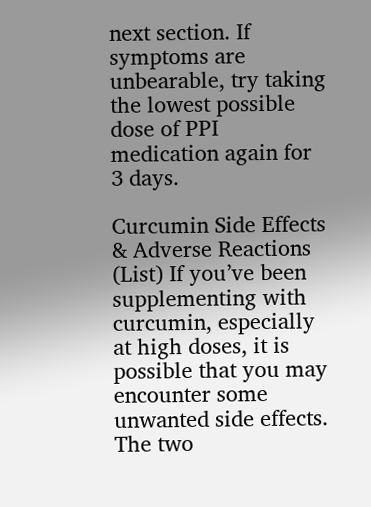next section. If symptoms are unbearable, try taking the lowest possible dose of PPI medication again for 3 days.

Curcumin Side Effects & Adverse Reactions (List) If you’ve been supplementing with curcumin, especially at high doses, it is possible that you may encounter some unwanted side effects. The two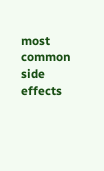most common side effects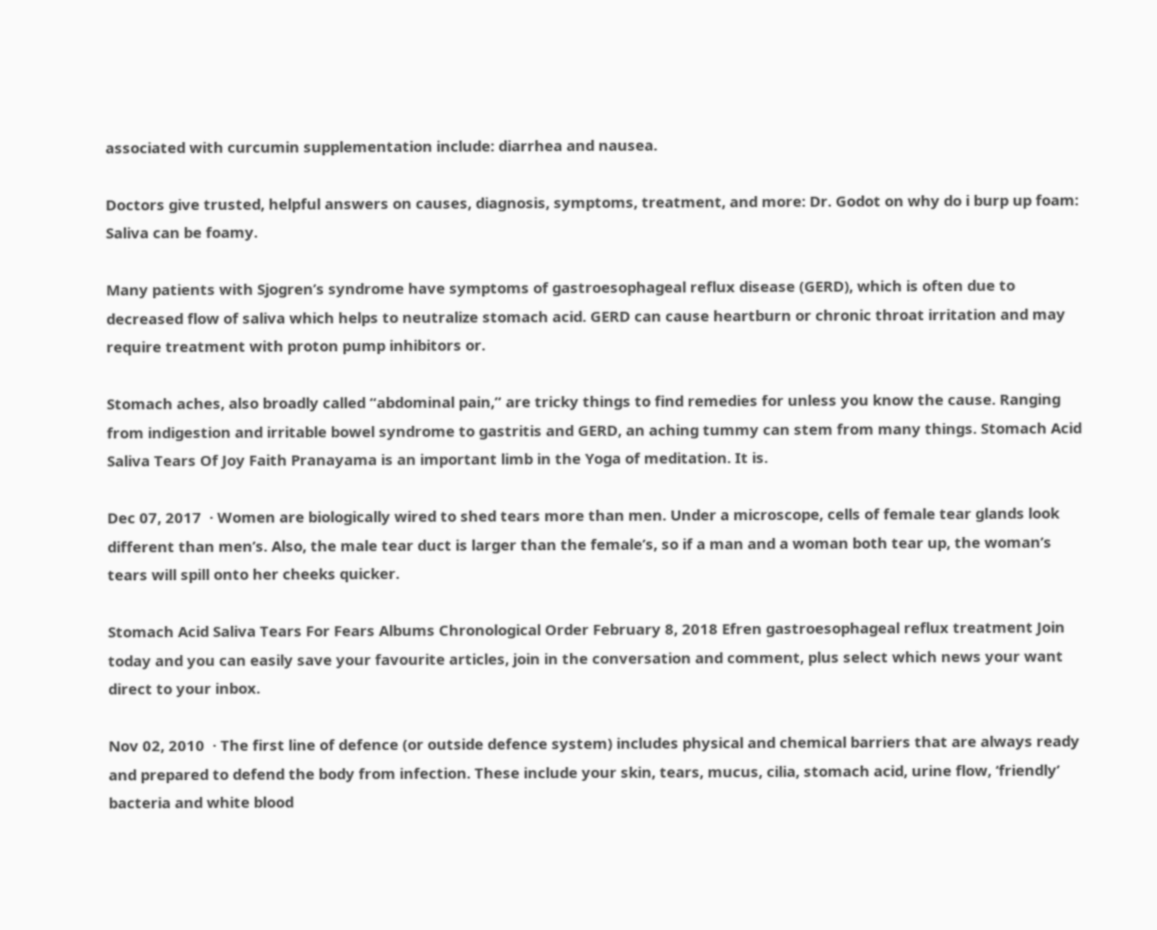associated with curcumin supplementation include: diarrhea and nausea.

Doctors give trusted, helpful answers on causes, diagnosis, symptoms, treatment, and more: Dr. Godot on why do i burp up foam: Saliva can be foamy.

Many patients with Sjogren’s syndrome have symptoms of gastroesophageal reflux disease (GERD), which is often due to decreased flow of saliva which helps to neutralize stomach acid. GERD can cause heartburn or chronic throat irritation and may require treatment with proton pump inhibitors or.

Stomach aches, also broadly called “abdominal pain,” are tricky things to find remedies for unless you know the cause. Ranging from indigestion and irritable bowel syndrome to gastritis and GERD, an aching tummy can stem from many things. Stomach Acid Saliva Tears Of Joy Faith Pranayama is an important limb in the Yoga of meditation. It is.

Dec 07, 2017  · Women are biologically wired to shed tears more than men. Under a microscope, cells of female tear glands look different than men’s. Also, the male tear duct is larger than the female’s, so if a man and a woman both tear up, the woman’s tears will spill onto her cheeks quicker.

Stomach Acid Saliva Tears For Fears Albums Chronological Order February 8, 2018 Efren gastroesophageal reflux treatment Join today and you can easily save your favourite articles, join in the conversation and comment, plus select which news your want direct to your inbox.

Nov 02, 2010  · The first line of defence (or outside defence system) includes physical and chemical barriers that are always ready and prepared to defend the body from infection. These include your skin, tears, mucus, cilia, stomach acid, urine flow, ‘friendly’ bacteria and white blood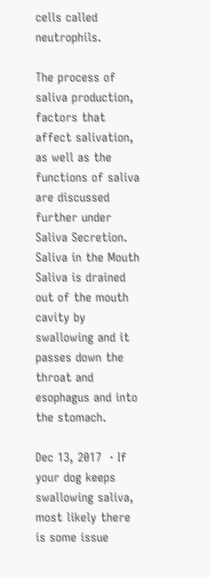cells called neutrophils.

The process of saliva production, factors that affect salivation, as well as the functions of saliva are discussed further under Saliva Secretion. Saliva in the Mouth Saliva is drained out of the mouth cavity by swallowing and it passes down the throat and esophagus and into the stomach.

Dec 13, 2017  · If your dog keeps swallowing saliva, most likely there is some issue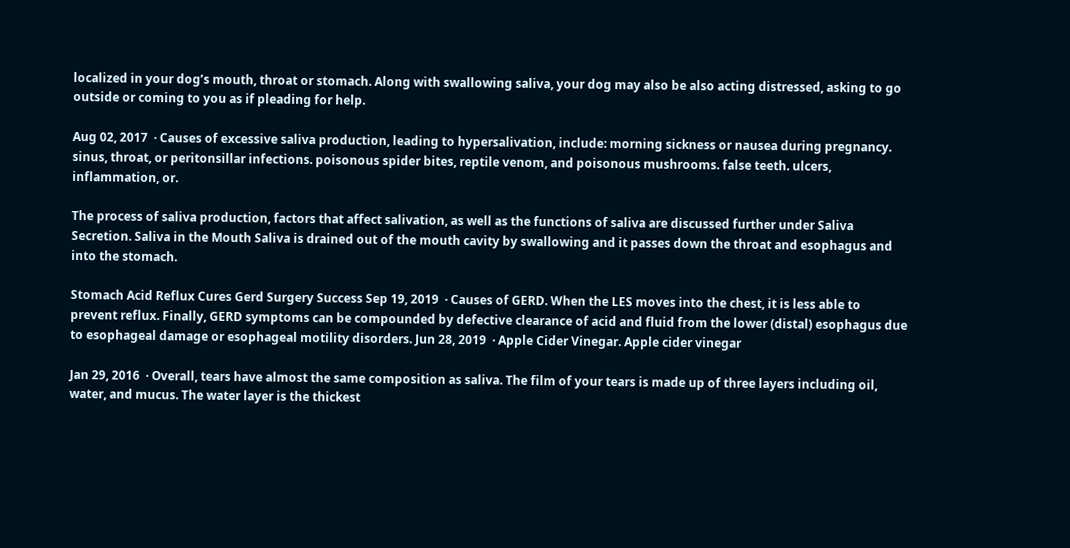localized in your dog’s mouth, throat or stomach. Along with swallowing saliva, your dog may also be also acting distressed, asking to go outside or coming to you as if pleading for help.

Aug 02, 2017  · Causes of excessive saliva production, leading to hypersalivation, include: morning sickness or nausea during pregnancy. sinus, throat, or peritonsillar infections. poisonous spider bites, reptile venom, and poisonous mushrooms. false teeth. ulcers, inflammation, or.

The process of saliva production, factors that affect salivation, as well as the functions of saliva are discussed further under Saliva Secretion. Saliva in the Mouth Saliva is drained out of the mouth cavity by swallowing and it passes down the throat and esophagus and into the stomach.

Stomach Acid Reflux Cures Gerd Surgery Success Sep 19, 2019  · Causes of GERD. When the LES moves into the chest, it is less able to prevent reflux. Finally, GERD symptoms can be compounded by defective clearance of acid and fluid from the lower (distal) esophagus due to esophageal damage or esophageal motility disorders. Jun 28, 2019  · Apple Cider Vinegar. Apple cider vinegar

Jan 29, 2016  · Overall, tears have almost the same composition as saliva. The film of your tears is made up of three layers including oil, water, and mucus. The water layer is the thickest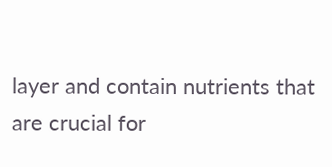layer and contain nutrients that are crucial for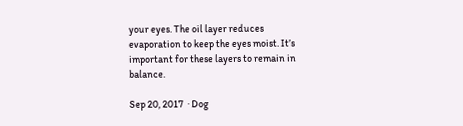your eyes. The oil layer reduces evaporation to keep the eyes moist. It’s important for these layers to remain in balance.

Sep 20, 2017  · Dog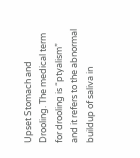Upset Stomach and Drooling. The medical term for drooling is “ptyalism” and it refers to the abnormal buildup of saliva in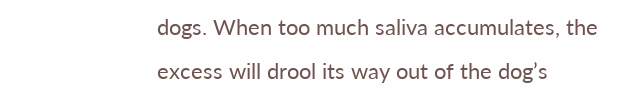dogs. When too much saliva accumulates, the excess will drool its way out of the dog’s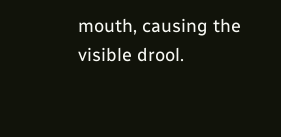mouth, causing the visible drool.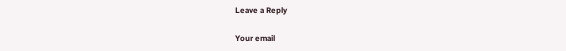Leave a Reply

Your email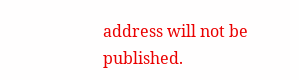address will not be published.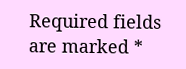Required fields are marked *